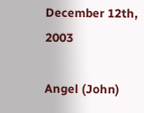December 12th, 2003

Angel (John)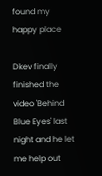found my happy place

Dkev finally finished the video 'Behind Blue Eyes' last night and he let me help out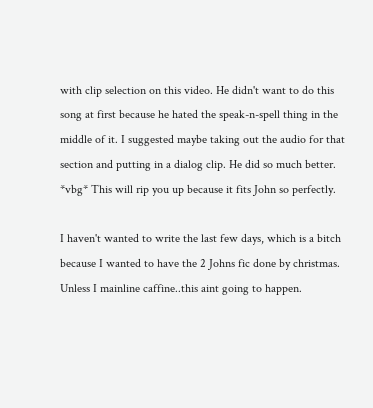with clip selection on this video. He didn't want to do this song at first because he hated the speak-n-spell thing in the middle of it. I suggested maybe taking out the audio for that section and putting in a dialog clip. He did so much better. *vbg* This will rip you up because it fits John so perfectly.

I haven't wanted to write the last few days, which is a bitch because I wanted to have the 2 Johns fic done by christmas. Unless I mainline caffine..this aint going to happen.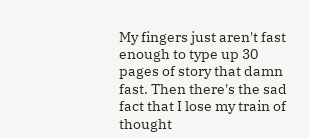My fingers just aren't fast enough to type up 30 pages of story that damn fast. Then there's the sad fact that I lose my train of thought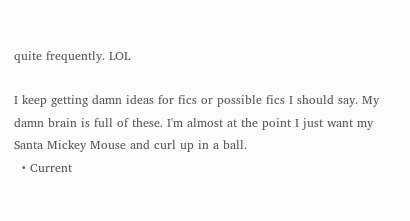quite frequently. LOL

I keep getting damn ideas for fics or possible fics I should say. My damn brain is full of these. I'm almost at the point I just want my Santa Mickey Mouse and curl up in a ball.
  • Current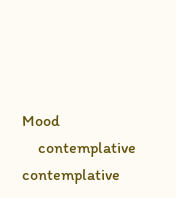Mood
    contemplative contemplative